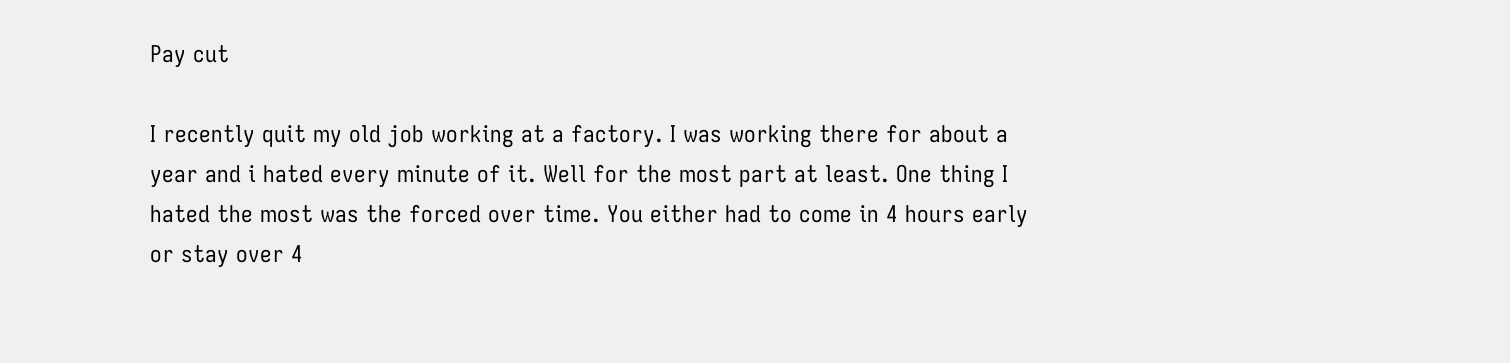Pay cut

I recently quit my old job working at a factory. I was working there for about a year and i hated every minute of it. Well for the most part at least. One thing I hated the most was the forced over time. You either had to come in 4 hours early or stay over 4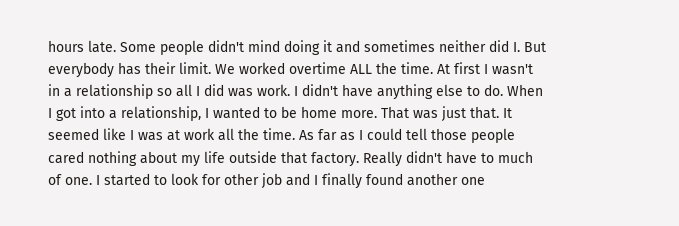hours late. Some people didn't mind doing it and sometimes neither did I. But everybody has their limit. We worked overtime ALL the time. At first I wasn't in a relationship so all I did was work. I didn't have anything else to do. When I got into a relationship, I wanted to be home more. That was just that. It seemed like I was at work all the time. As far as I could tell those people cared nothing about my life outside that factory. Really didn't have to much of one. I started to look for other job and I finally found another one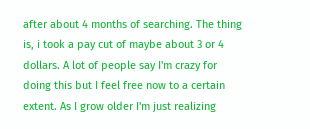after about 4 months of searching. The thing is, i took a pay cut of maybe about 3 or 4 dollars. A lot of people say I'm crazy for doing this but I feel free now to a certain extent. As I grow older I'm just realizing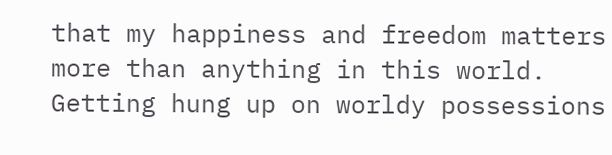that my happiness and freedom matters more than anything in this world. Getting hung up on worldy possessions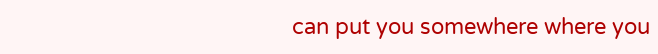can put you somewhere where you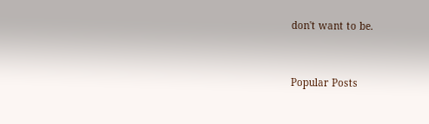don't want to be.


Popular Posts